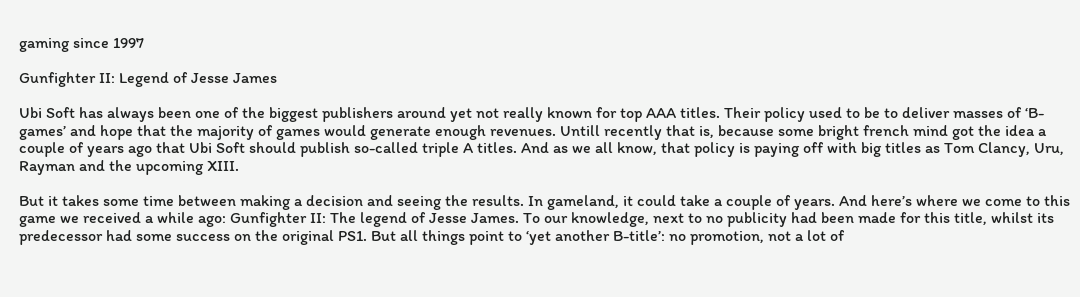gaming since 1997

Gunfighter II: Legend of Jesse James

Ubi Soft has always been one of the biggest publishers around yet not really known for top AAA titles. Their policy used to be to deliver masses of ‘B-games’ and hope that the majority of games would generate enough revenues. Untill recently that is, because some bright french mind got the idea a couple of years ago that Ubi Soft should publish so-called triple A titles. And as we all know, that policy is paying off with big titles as Tom Clancy, Uru, Rayman and the upcoming XIII.

But it takes some time between making a decision and seeing the results. In gameland, it could take a couple of years. And here’s where we come to this game we received a while ago: Gunfighter II: The legend of Jesse James. To our knowledge, next to no publicity had been made for this title, whilst its predecessor had some success on the original PS1. But all things point to ‘yet another B-title’: no promotion, not a lot of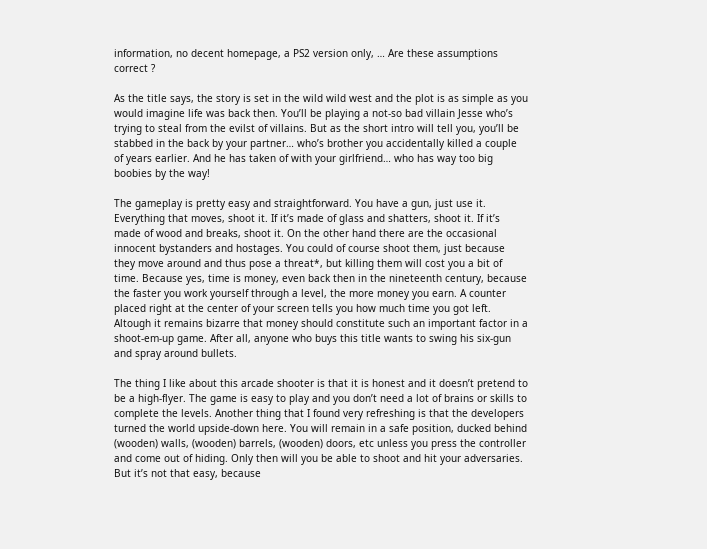information, no decent homepage, a PS2 version only, … Are these assumptions correct ?

As the title says, the story is set in the wild wild west and the plot is as simple as you would imagine life was back then. You’ll be playing a not-so bad villain Jesse who’s trying to steal from the evilst of villains. But as the short intro will tell you, you’ll be stabbed in the back by your partner… who’s brother you accidentally killed a couple of years earlier. And he has taken of with your girlfriend… who has way too big boobies by the way!

The gameplay is pretty easy and straightforward. You have a gun, just use it. Everything that moves, shoot it. If it’s made of glass and shatters, shoot it. If it’s made of wood and breaks, shoot it. On the other hand there are the occasional innocent bystanders and hostages. You could of course shoot them, just because they move around and thus pose a threat*, but killing them will cost you a bit of time. Because yes, time is money, even back then in the nineteenth century, because the faster you work yourself through a level, the more money you earn. A counter placed right at the center of your screen tells you how much time you got left. Altough it remains bizarre that money should constitute such an important factor in a shoot-em-up game. After all, anyone who buys this title wants to swing his six-gun and spray around bullets.

The thing I like about this arcade shooter is that it is honest and it doesn’t pretend to be a high-flyer. The game is easy to play and you don’t need a lot of brains or skills to complete the levels. Another thing that I found very refreshing is that the developers turned the world upside-down here. You will remain in a safe position, ducked behind (wooden) walls, (wooden) barrels, (wooden) doors, etc unless you press the controller and come out of hiding. Only then will you be able to shoot and hit your adversaries. But it’s not that easy, because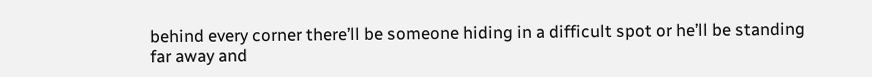behind every corner there’ll be someone hiding in a difficult spot or he’ll be standing far away and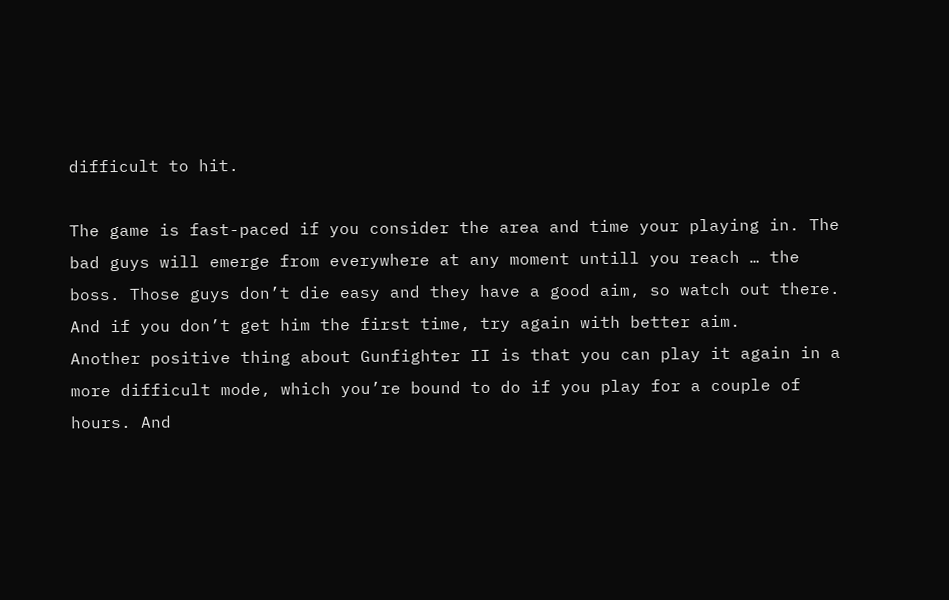difficult to hit.

The game is fast-paced if you consider the area and time your playing in. The bad guys will emerge from everywhere at any moment untill you reach … the boss. Those guys don’t die easy and they have a good aim, so watch out there. And if you don’t get him the first time, try again with better aim.
Another positive thing about Gunfighter II is that you can play it again in a more difficult mode, which you’re bound to do if you play for a couple of hours. And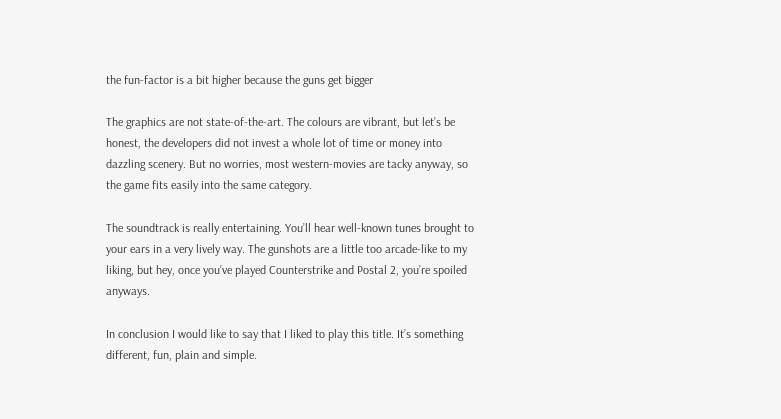the fun-factor is a bit higher because the guns get bigger

The graphics are not state-of-the-art. The colours are vibrant, but let’s be honest, the developers did not invest a whole lot of time or money into dazzling scenery. But no worries, most western-movies are tacky anyway, so the game fits easily into the same category.

The soundtrack is really entertaining. You’ll hear well-known tunes brought to your ears in a very lively way. The gunshots are a little too arcade-like to my liking, but hey, once you’ve played Counterstrike and Postal 2, you’re spoiled anyways.

In conclusion I would like to say that I liked to play this title. It’s something different, fun, plain and simple.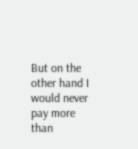But on the other hand I would never pay more than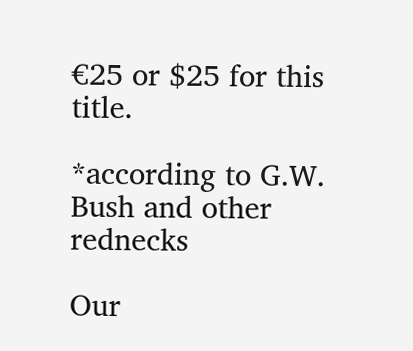€25 or $25 for this title.

*according to G.W. Bush and other rednecks

Our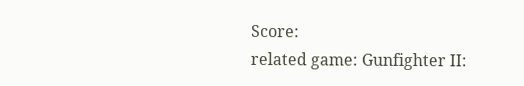Score:
related game: Gunfighter II: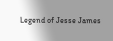Legend of Jesse James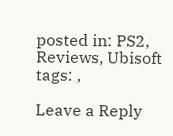posted in: PS2, Reviews, Ubisoft
tags: ,

Leave a Reply